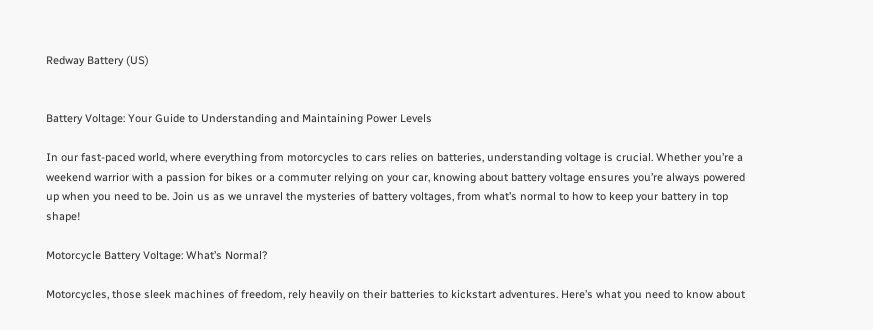Redway Battery (US)


Battery Voltage: Your Guide to Understanding and Maintaining Power Levels

In our fast-paced world, where everything from motorcycles to cars relies on batteries, understanding voltage is crucial. Whether you’re a weekend warrior with a passion for bikes or a commuter relying on your car, knowing about battery voltage ensures you’re always powered up when you need to be. Join us as we unravel the mysteries of battery voltages, from what’s normal to how to keep your battery in top shape!

Motorcycle Battery Voltage: What’s Normal?

Motorcycles, those sleek machines of freedom, rely heavily on their batteries to kickstart adventures. Here’s what you need to know about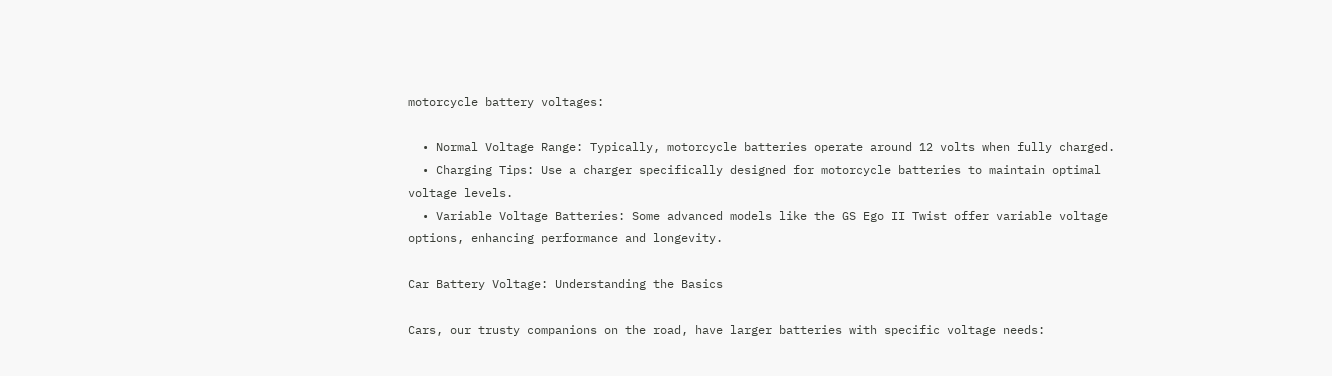motorcycle battery voltages:

  • Normal Voltage Range: Typically, motorcycle batteries operate around 12 volts when fully charged.
  • Charging Tips: Use a charger specifically designed for motorcycle batteries to maintain optimal voltage levels.
  • Variable Voltage Batteries: Some advanced models like the GS Ego II Twist offer variable voltage options, enhancing performance and longevity.

Car Battery Voltage: Understanding the Basics

Cars, our trusty companions on the road, have larger batteries with specific voltage needs: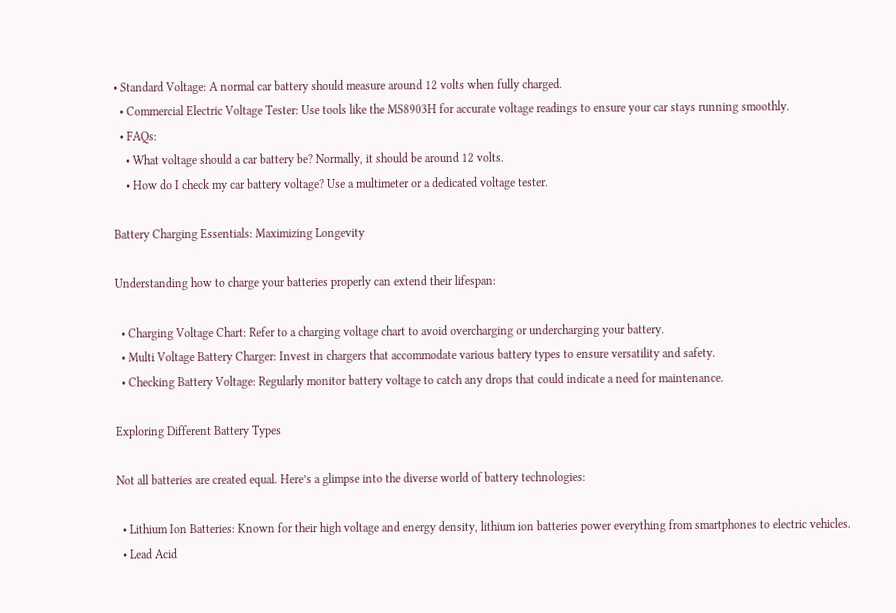• Standard Voltage: A normal car battery should measure around 12 volts when fully charged.
  • Commercial Electric Voltage Tester: Use tools like the MS8903H for accurate voltage readings to ensure your car stays running smoothly.
  • FAQs:
    • What voltage should a car battery be? Normally, it should be around 12 volts.
    • How do I check my car battery voltage? Use a multimeter or a dedicated voltage tester.

Battery Charging Essentials: Maximizing Longevity

Understanding how to charge your batteries properly can extend their lifespan:

  • Charging Voltage Chart: Refer to a charging voltage chart to avoid overcharging or undercharging your battery.
  • Multi Voltage Battery Charger: Invest in chargers that accommodate various battery types to ensure versatility and safety.
  • Checking Battery Voltage: Regularly monitor battery voltage to catch any drops that could indicate a need for maintenance.

Exploring Different Battery Types

Not all batteries are created equal. Here’s a glimpse into the diverse world of battery technologies:

  • Lithium Ion Batteries: Known for their high voltage and energy density, lithium ion batteries power everything from smartphones to electric vehicles.
  • Lead Acid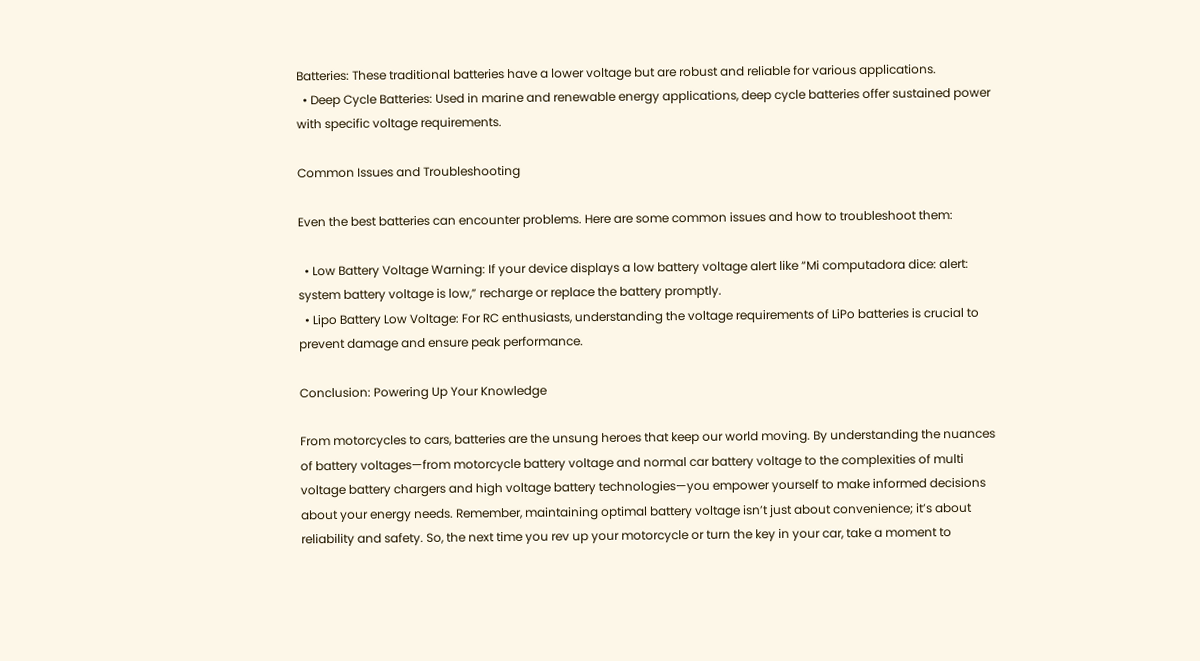Batteries: These traditional batteries have a lower voltage but are robust and reliable for various applications.
  • Deep Cycle Batteries: Used in marine and renewable energy applications, deep cycle batteries offer sustained power with specific voltage requirements.

Common Issues and Troubleshooting

Even the best batteries can encounter problems. Here are some common issues and how to troubleshoot them:

  • Low Battery Voltage Warning: If your device displays a low battery voltage alert like “Mi computadora dice: alert: system battery voltage is low,” recharge or replace the battery promptly.
  • Lipo Battery Low Voltage: For RC enthusiasts, understanding the voltage requirements of LiPo batteries is crucial to prevent damage and ensure peak performance.

Conclusion: Powering Up Your Knowledge

From motorcycles to cars, batteries are the unsung heroes that keep our world moving. By understanding the nuances of battery voltages—from motorcycle battery voltage and normal car battery voltage to the complexities of multi voltage battery chargers and high voltage battery technologies—you empower yourself to make informed decisions about your energy needs. Remember, maintaining optimal battery voltage isn’t just about convenience; it’s about reliability and safety. So, the next time you rev up your motorcycle or turn the key in your car, take a moment to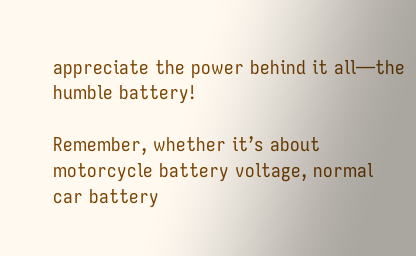appreciate the power behind it all—the humble battery!

Remember, whether it’s about motorcycle battery voltage, normal car battery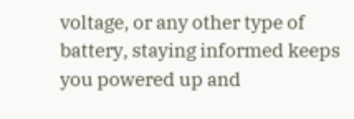voltage, or any other type of battery, staying informed keeps you powered up and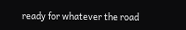ready for whatever the road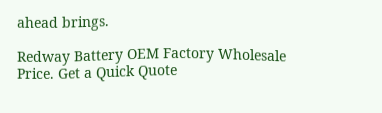ahead brings.

Redway Battery OEM Factory Wholesale Price. Get a Quick Quote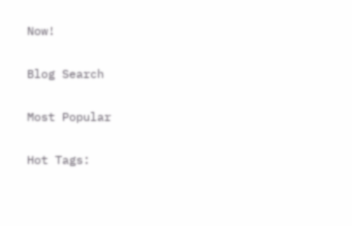Now!

Blog Search

Most Popular

Hot Tags: